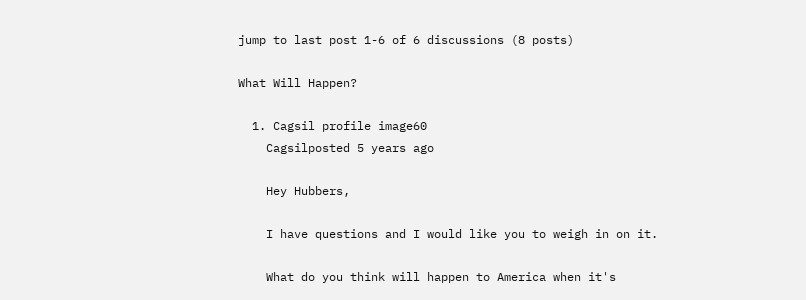jump to last post 1-6 of 6 discussions (8 posts)

What Will Happen?

  1. Cagsil profile image60
    Cagsilposted 5 years ago

    Hey Hubbers,

    I have questions and I would like you to weigh in on it.

    What do you think will happen to America when it's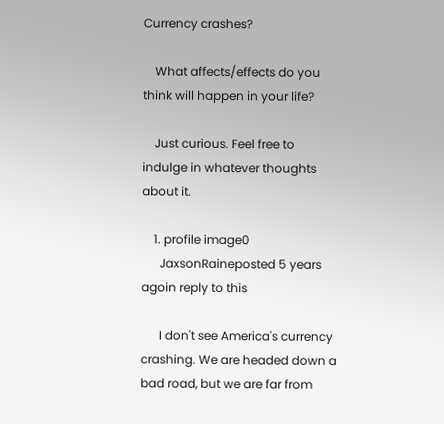Currency crashes?

    What affects/effects do you think will happen in your life?

    Just curious. Feel free to indulge in whatever thoughts about it.

    1. profile image0
      JaxsonRaineposted 5 years agoin reply to this

      I don't see America's currency crashing. We are headed down a bad road, but we are far from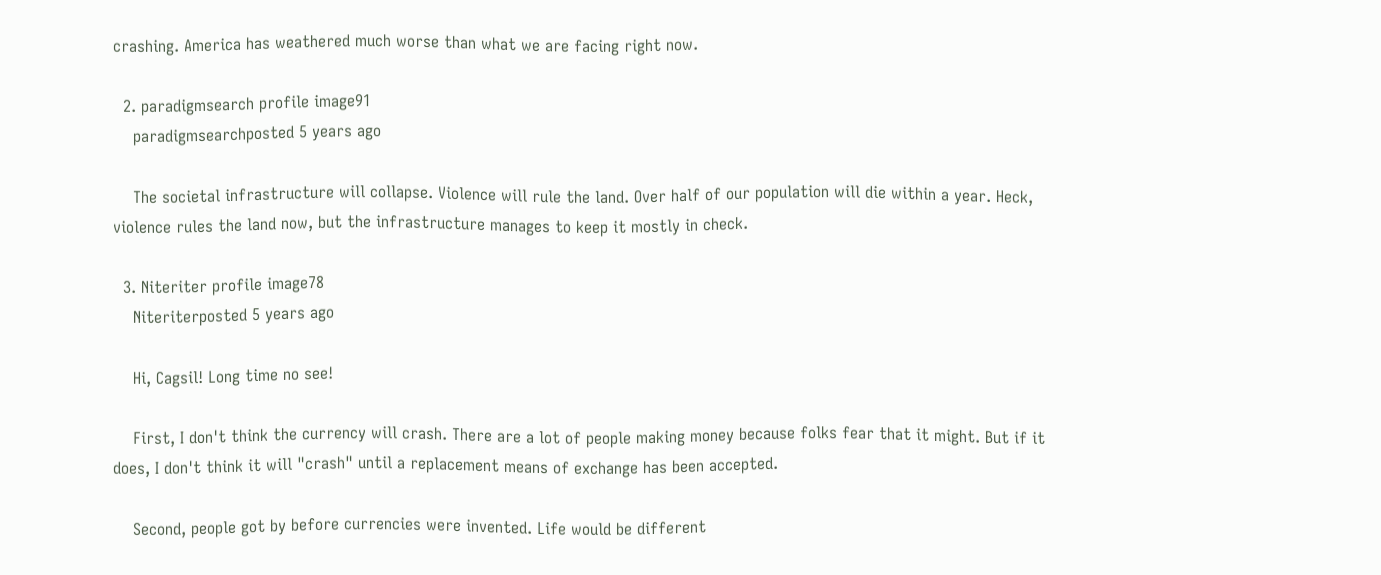crashing. America has weathered much worse than what we are facing right now.

  2. paradigmsearch profile image91
    paradigmsearchposted 5 years ago

    The societal infrastructure will collapse. Violence will rule the land. Over half of our population will die within a year. Heck, violence rules the land now, but the infrastructure manages to keep it mostly in check.

  3. Niteriter profile image78
    Niteriterposted 5 years ago

    Hi, Cagsil! Long time no see!

    First, I don't think the currency will crash. There are a lot of people making money because folks fear that it might. But if it does, I don't think it will "crash" until a replacement means of exchange has been accepted.

    Second, people got by before currencies were invented. Life would be different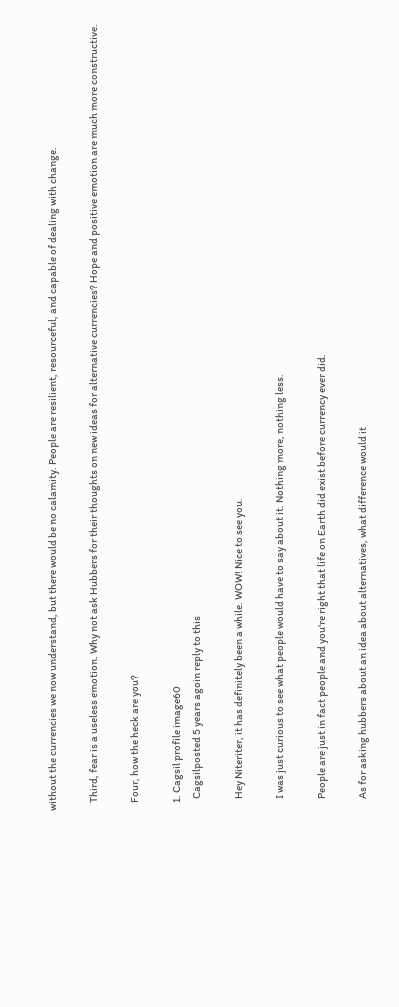without the currencies we now understand, but there would be no calamity. People are resilient, resourceful, and capable of dealing with change.

    Third, fear is a useless emotion. Why not ask Hubbers for their thoughts on new ideas for alternative currencies? Hope and positive emotion are much more constructive.

    Four, how the heck are you?

    1. Cagsil profile image60
      Cagsilposted 5 years agoin reply to this

      Hey Niteriter, it has definitely been a while. WOW! Nice to see you.

      I was just curious to see what people would have to say about it. Nothing more, nothing less.

      People are just in fact people and you're right that life on Earth did exist before currency ever did.

      As for asking hubbers about an idea about alternatives, what difference would it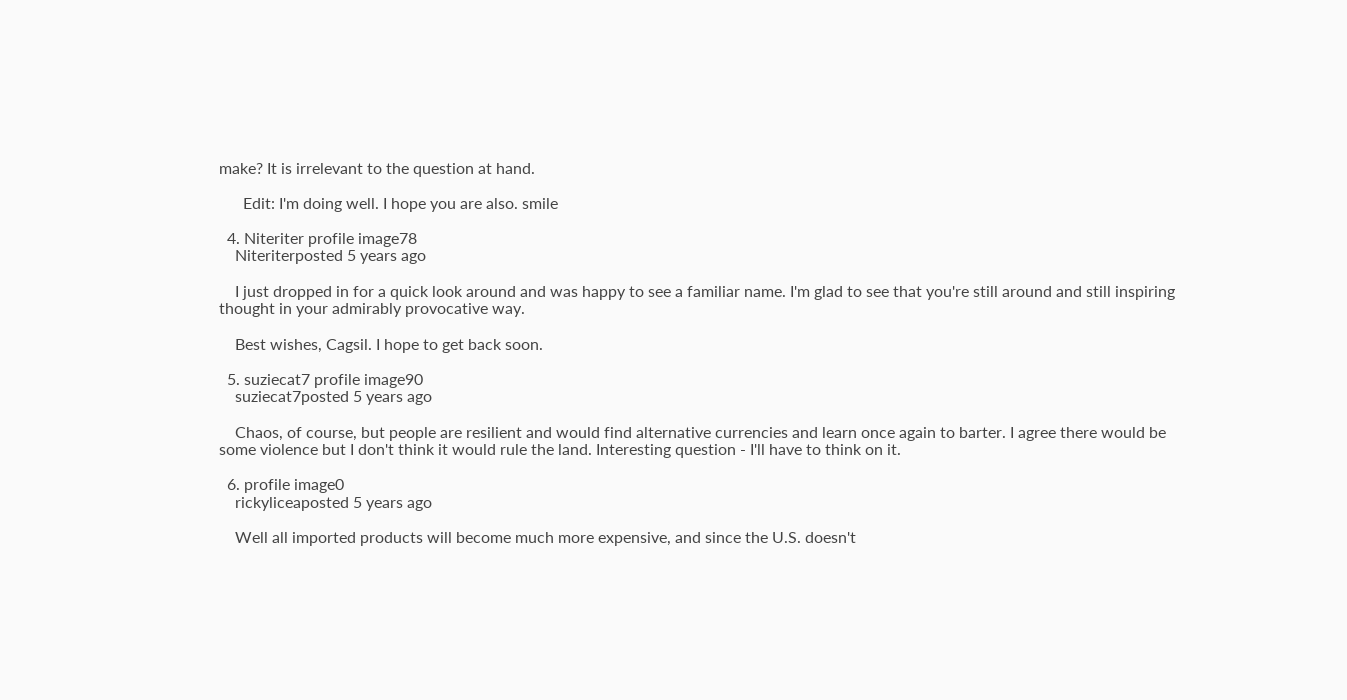make? It is irrelevant to the question at hand.

      Edit: I'm doing well. I hope you are also. smile

  4. Niteriter profile image78
    Niteriterposted 5 years ago

    I just dropped in for a quick look around and was happy to see a familiar name. I'm glad to see that you're still around and still inspiring thought in your admirably provocative way.

    Best wishes, Cagsil. I hope to get back soon.

  5. suziecat7 profile image90
    suziecat7posted 5 years ago

    Chaos, of course, but people are resilient and would find alternative currencies and learn once again to barter. I agree there would be some violence but I don't think it would rule the land. Interesting question - I'll have to think on it.

  6. profile image0
    rickyliceaposted 5 years ago

    Well all imported products will become much more expensive, and since the U.S. doesn't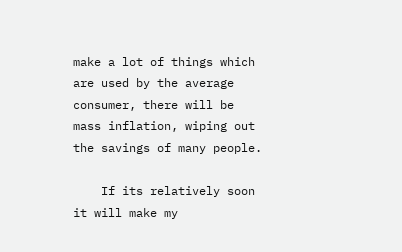make a lot of things which are used by the average consumer, there will be mass inflation, wiping out the savings of many people.

    If its relatively soon it will make my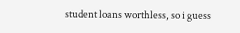student loans worthless, so i guess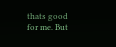thats good for me. But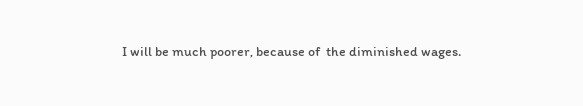I will be much poorer, because of  the diminished wages.